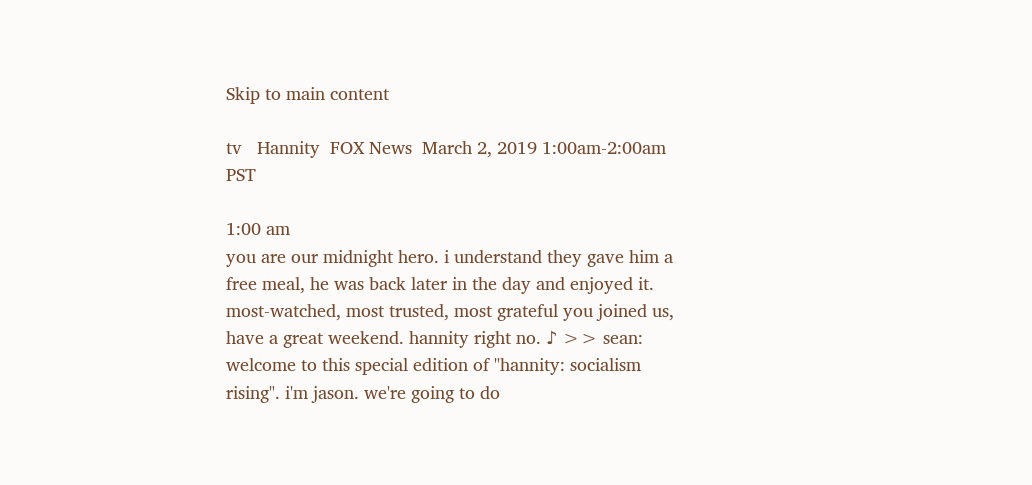Skip to main content

tv   Hannity  FOX News  March 2, 2019 1:00am-2:00am PST

1:00 am
you are our midnight hero. i understand they gave him a free meal, he was back later in the day and enjoyed it. most-watched, most trusted, most grateful you joined us, have a great weekend. hannity right no. ♪ >> sean: welcome to this special edition of "hannity: socialism rising". i'm jason. we're going to do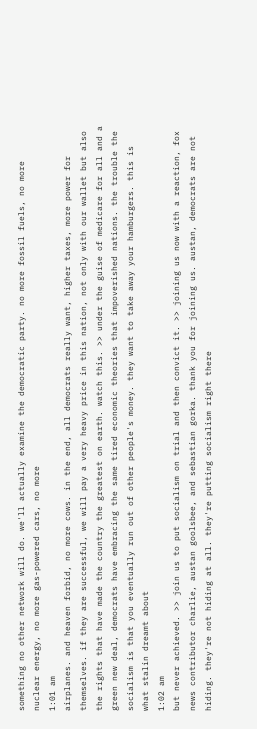something no other network will do. we'll actually examine the democratic party. no more fossil fuels, no more nuclear energy, no more gas-powered cars, no more
1:01 am
airplanes. and heaven forbid, no more cows. in the end, all democrats really want, higher taxes, more power for themselves. if they are successful, we will pay a very heavy price in this nation, not only with our wallet but also the rights that have made the country the greatest on earth. watch this. >> under the guise of medicare for all and a green new deal, democrats have embracing the same tired economic theories that impoverished nations. the trouble the socialism is that you eventually run out of other people's money. they want to take away your hamburgers. this is what stalin dreamt about
1:02 am
but never achieved. >> join us to put socialism on trial and then convict it. >> joining us now with a reaction, fox news contributor charlie, austan goolsbee, and sebastian gorka. thank you for joining us. austan, democrats are not hiding. they're not hiding at all. they're putting socialism right there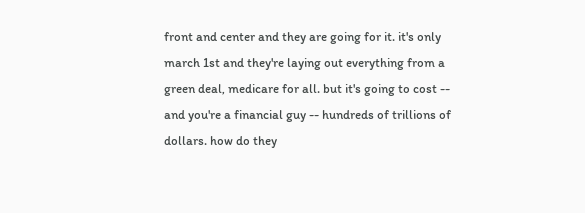front and center and they are going for it. it's only march 1st and they're laying out everything from a green deal, medicare for all. but it's going to cost -- and you're a financial guy -- hundreds of trillions of dollars. how do they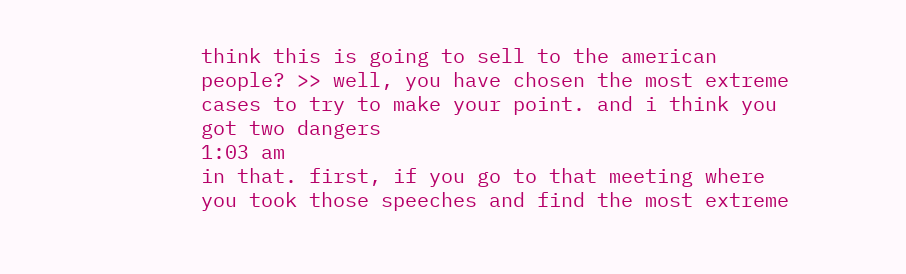think this is going to sell to the american people? >> well, you have chosen the most extreme cases to try to make your point. and i think you got two dangers
1:03 am
in that. first, if you go to that meeting where you took those speeches and find the most extreme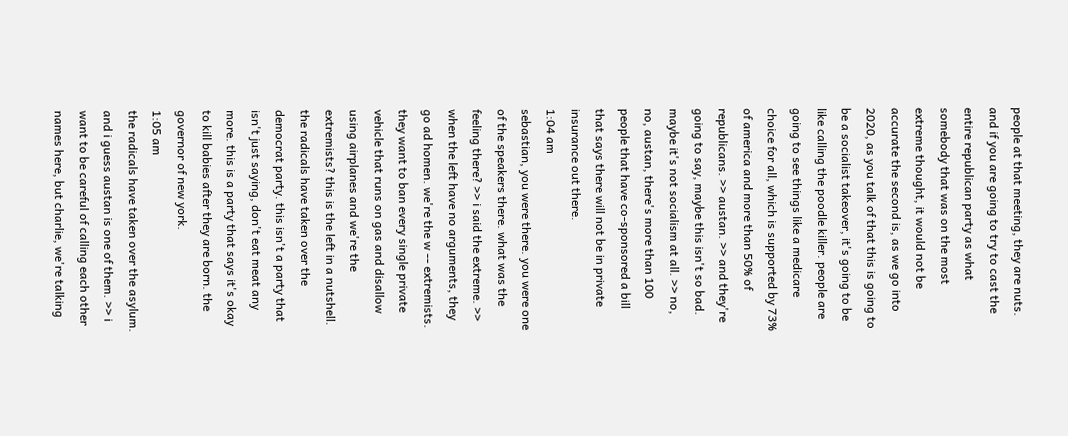people at that meeting, they are nuts. and if you are going to try to cast the entire republican party as what somebody that was on the most extreme thought, it would not be accurate the second is, as we go into 2020, as you talk of that this is going to be a socialist takeover, it's going to be like calling the poodle killer. people are going to see things like a medicare choice for all, which is supported by 73% of america and more than 50% of republicans. >> austan. >> and they're going to say, maybe this isn't so bad. maybe it's not socialism at all. >> no, no, austan, there's more than 100 people that have co-sponsored a bill that says there will not be in private insurance out there.
1:04 am
sebastian, you were there. you were one of the speakers there. what was the feeling there? >> i said the extreme. >> when the left have no arguments, they go ad homen. we're the w -- extremists. they want to ban every single private vehicle that runs on gas and disallow using airplanes and we're the extremists? this is the left in a nutshell. the radicals have taken over the democrat party. this isn't a party that isn't just saying, don't eat meat any more. this is a party that says it's okay to kill babies after they are born. the governor of new york.
1:05 am
the radicals have taken over the asylum. and i guess austan is one of them. >> i want to be careful of calling each other names here, but charlie, we're talking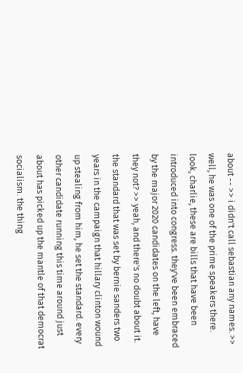about -- >> i didn't call sebastian any names. >> well, he was one of the prime speakers there. look, charlie, these are bills that have been introduced into congress. they've been embraced by the major 2020 candidates on the left, have they not? >> yeah, and there's no doubt about it. the standard that was set by bernie sanders two years in the campaign that hillary clinton wound up stealing from him, he set the standard. every other candidate running this time around just about has picked up the mantle of that democrat socialism. the thing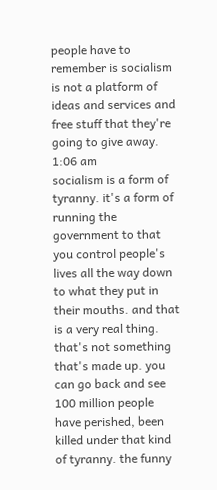people have to remember is socialism is not a platform of ideas and services and free stuff that they're going to give away.
1:06 am
socialism is a form of tyranny. it's a form of running the government to that you control people's lives all the way down to what they put in their mouths. and that is a very real thing. that's not something that's made up. you can go back and see 100 million people have perished, been killed under that kind of tyranny. the funny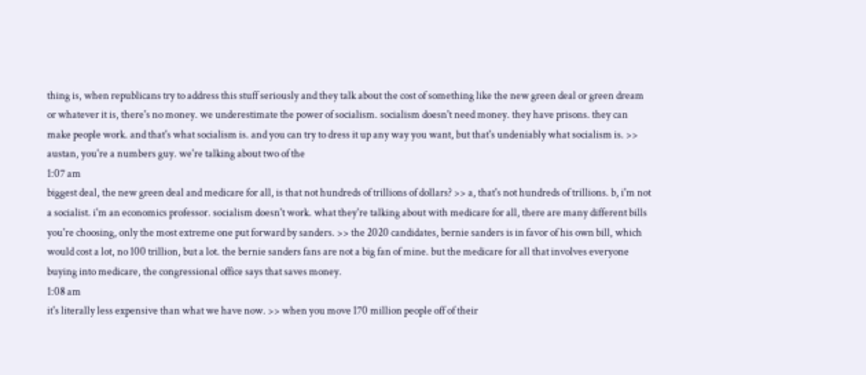thing is, when republicans try to address this stuff seriously and they talk about the cost of something like the new green deal or green dream or whatever it is, there's no money. we underestimate the power of socialism. socialism doesn't need money. they have prisons. they can make people work. and that's what socialism is. and you can try to dress it up any way you want, but that's undeniably what socialism is. >> austan, you're a numbers guy. we're talking about two of the
1:07 am
biggest deal, the new green deal and medicare for all, is that not hundreds of trillions of dollars? >> a, that's not hundreds of trillions. b, i'm not a socialist. i'm an economics professor. socialism doesn't work. what they're talking about with medicare for all, there are many different bills you're choosing, only the most extreme one put forward by sanders. >> the 2020 candidates, bernie sanders is in favor of his own bill, which would cost a lot, no 100 trillion, but a lot. the bernie sanders fans are not a big fan of mine. but the medicare for all that involves everyone buying into medicare, the congressional office says that saves money.
1:08 am
it's literally less expensive than what we have now. >> when you move 170 million people off of their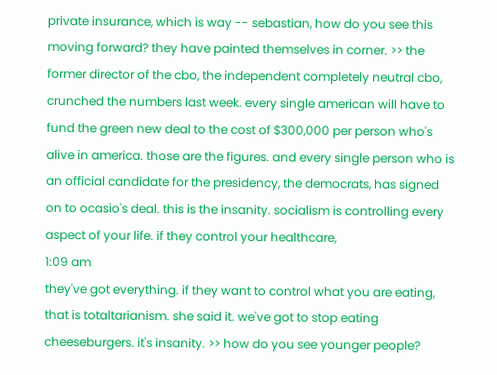private insurance, which is way -- sebastian, how do you see this moving forward? they have painted themselves in corner. >> the former director of the cbo, the independent completely neutral cbo, crunched the numbers last week. every single american will have to fund the green new deal to the cost of $300,000 per person who's alive in america. those are the figures. and every single person who is an official candidate for the presidency, the democrats, has signed on to ocasio's deal. this is the insanity. socialism is controlling every aspect of your life. if they control your healthcare,
1:09 am
they've got everything. if they want to control what you are eating, that is totaltarianism. she said it. we've got to stop eating cheeseburgers. it's insanity. >> how do you see younger people?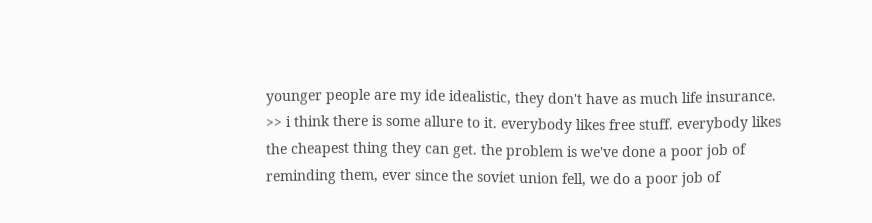younger people are my ide idealistic, they don't have as much life insurance. >> i think there is some allure to it. everybody likes free stuff. everybody likes the cheapest thing they can get. the problem is we've done a poor job of reminding them, ever since the soviet union fell, we do a poor job of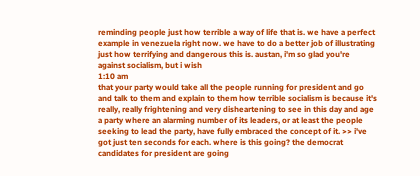reminding people just how terrible a way of life that is. we have a perfect example in venezuela right now. we have to do a better job of illustrating just how terrifying and dangerous this is. austan, i'm so glad you're against socialism, but i wish
1:10 am
that your party would take all the people running for president and go and talk to them and explain to them how terrible socialism is because it's really, really frightening and very disheartening to see in this day and age a party where an alarming number of its leaders, or at least the people seeking to lead the party, have fully embraced the concept of it. >> i've got just ten seconds for each. where is this going? the democrat candidates for president are going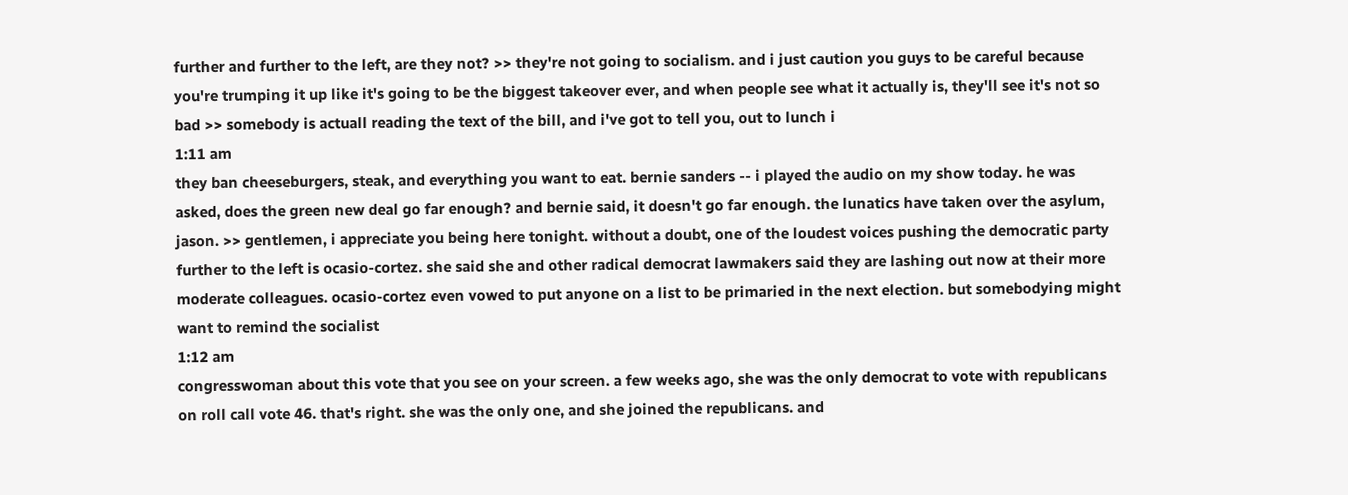further and further to the left, are they not? >> they're not going to socialism. and i just caution you guys to be careful because you're trumping it up like it's going to be the biggest takeover ever, and when people see what it actually is, they'll see it's not so bad >> somebody is actuall reading the text of the bill, and i've got to tell you, out to lunch i
1:11 am
they ban cheeseburgers, steak, and everything you want to eat. bernie sanders -- i played the audio on my show today. he was asked, does the green new deal go far enough? and bernie said, it doesn't go far enough. the lunatics have taken over the asylum, jason. >> gentlemen, i appreciate you being here tonight. without a doubt, one of the loudest voices pushing the democratic party further to the left is ocasio-cortez. she said she and other radical democrat lawmakers said they are lashing out now at their more moderate colleagues. ocasio-cortez even vowed to put anyone on a list to be primaried in the next election. but somebodying might want to remind the socialist
1:12 am
congresswoman about this vote that you see on your screen. a few weeks ago, she was the only democrat to vote with republicans on roll call vote 46. that's right. she was the only one, and she joined the republicans. and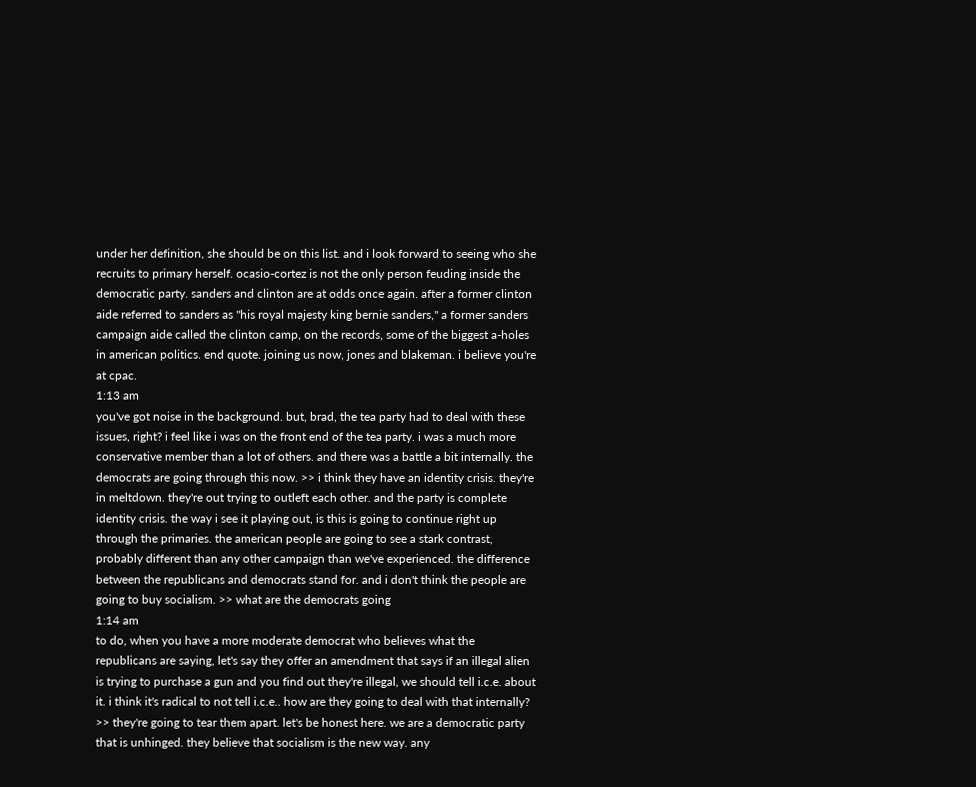under her definition, she should be on this list. and i look forward to seeing who she recruits to primary herself. ocasio-cortez is not the only person feuding inside the democratic party. sanders and clinton are at odds once again. after a former clinton aide referred to sanders as "his royal majesty king bernie sanders," a former sanders campaign aide called the clinton camp, on the records, some of the biggest a-holes in american politics. end quote. joining us now, jones and blakeman. i believe you're at cpac.
1:13 am
you've got noise in the background. but, brad, the tea party had to deal with these issues, right? i feel like i was on the front end of the tea party. i was a much more conservative member than a lot of others. and there was a battle a bit internally. the democrats are going through this now. >> i think they have an identity crisis. they're in meltdown. they're out trying to outleft each other. and the party is complete identity crisis. the way i see it playing out, is this is going to continue right up through the primaries. the american people are going to see a stark contrast, probably different than any other campaign than we've experienced. the difference between the republicans and democrats stand for. and i don't think the people are going to buy socialism. >> what are the democrats going
1:14 am
to do, when you have a more moderate democrat who believes what the republicans are saying, let's say they offer an amendment that says if an illegal alien is trying to purchase a gun and you find out they're illegal, we should tell i.c.e. about it. i think it's radical to not tell i.c.e.. how are they going to deal with that internally? >> they're going to tear them apart. let's be honest here. we are a democratic party that is unhinged. they believe that socialism is the new way. any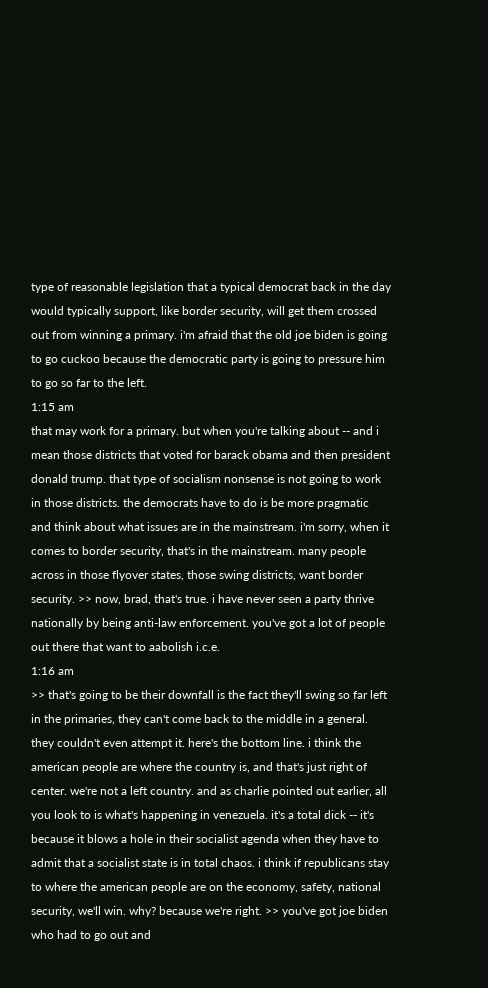type of reasonable legislation that a typical democrat back in the day would typically support, like border security, will get them crossed out from winning a primary. i'm afraid that the old joe biden is going to go cuckoo because the democratic party is going to pressure him to go so far to the left.
1:15 am
that may work for a primary. but when you're talking about -- and i mean those districts that voted for barack obama and then president donald trump. that type of socialism nonsense is not going to work in those districts. the democrats have to do is be more pragmatic and think about what issues are in the mainstream. i'm sorry, when it comes to border security, that's in the mainstream. many people across in those flyover states, those swing districts, want border security. >> now, brad, that's true. i have never seen a party thrive nationally by being anti-law enforcement. you've got a lot of people out there that want to aabolish i.c.e.
1:16 am
>> that's going to be their downfall is the fact they'll swing so far left in the primaries, they can't come back to the middle in a general. they couldn't even attempt it. here's the bottom line. i think the american people are where the country is, and that's just right of center. we're not a left country. and as charlie pointed out earlier, all you look to is what's happening in venezuela. it's a total dick -- it's because it blows a hole in their socialist agenda when they have to admit that a socialist state is in total chaos. i think if republicans stay to where the american people are on the economy, safety, national security, we'll win. why? because we're right. >> you've got joe biden who had to go out and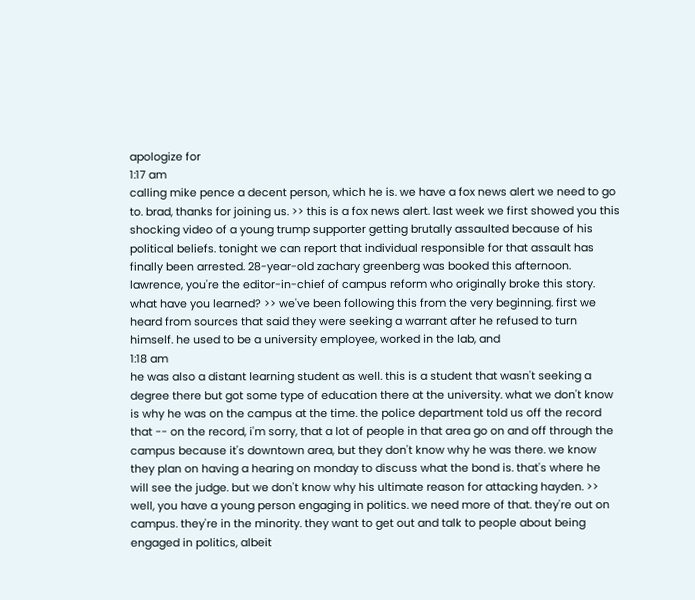apologize for
1:17 am
calling mike pence a decent person, which he is. we have a fox news alert we need to go to. brad, thanks for joining us. >> this is a fox news alert. last week we first showed you this shocking video of a young trump supporter getting brutally assaulted because of his political beliefs. tonight we can report that individual responsible for that assault has finally been arrested. 28-year-old zachary greenberg was booked this afternoon. lawrence, you're the editor-in-chief of campus reform who originally broke this story. what have you learned? >> we've been following this from the very beginning. first we heard from sources that said they were seeking a warrant after he refused to turn himself. he used to be a university employee, worked in the lab, and
1:18 am
he was also a distant learning student as well. this is a student that wasn't seeking a degree there but got some type of education there at the university. what we don't know is why he was on the campus at the time. the police department told us off the record that -- on the record, i'm sorry, that a lot of people in that area go on and off through the campus because it's downtown area, but they don't know why he was there. we know they plan on having a hearing on monday to discuss what the bond is. that's where he will see the judge. but we don't know why his ultimate reason for attacking hayden. >> well, you have a young person engaging in politics. we need more of that. they're out on campus. they're in the minority. they want to get out and talk to people about being engaged in politics, albeit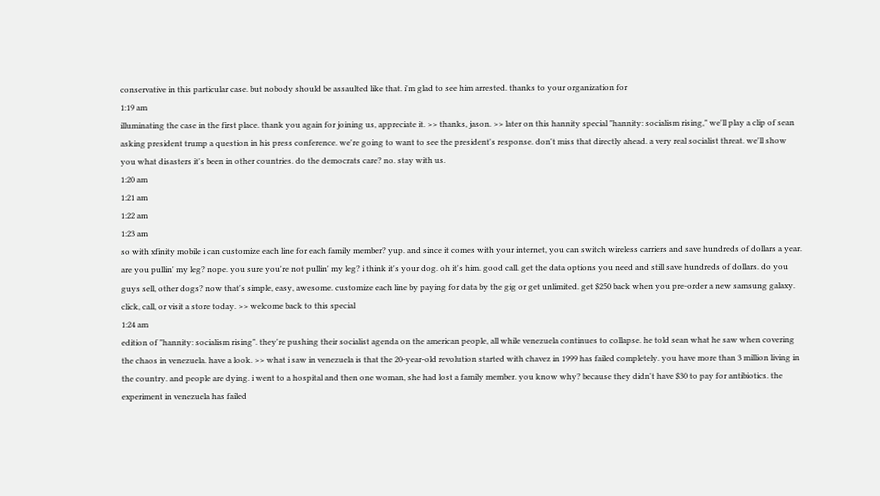conservative in this particular case. but nobody should be assaulted like that. i'm glad to see him arrested. thanks to your organization for
1:19 am
illuminating the case in the first place. thank you again for joining us, appreciate it. >> thanks, jason. >> later on this hannity special "hannity: socialism rising," we'll play a clip of sean asking president trump a question in his press conference. we're going to want to see the president's response. don't miss that directly ahead. a very real socialist threat. we'll show you what disasters it's been in other countries. do the democrats care? no. stay with us.
1:20 am
1:21 am
1:22 am
1:23 am
so with xfinity mobile i can customize each line for each family member? yup. and since it comes with your internet, you can switch wireless carriers and save hundreds of dollars a year. are you pullin' my leg? nope. you sure you're not pullin' my leg? i think it's your dog. oh it's him. good call. get the data options you need and still save hundreds of dollars. do you guys sell, other dogs? now that's simple, easy, awesome. customize each line by paying for data by the gig or get unlimited. get $250 back when you pre-order a new samsung galaxy. click, call, or visit a store today. >> welcome back to this special
1:24 am
edition of "hannity: socialism rising". they're pushing their socialist agenda on the american people, all while venezuela continues to collapse. he told sean what he saw when covering the chaos in venezuela. have a look. >> what i saw in venezuela is that the 20-year-old revolution started with chavez in 1999 has failed completely. you have more than 3 million living in the country. and people are dying. i went to a hospital and then one woman, she had lost a family member. you know why? because they didn't have $30 to pay for antibiotics. the experiment in venezuela has failed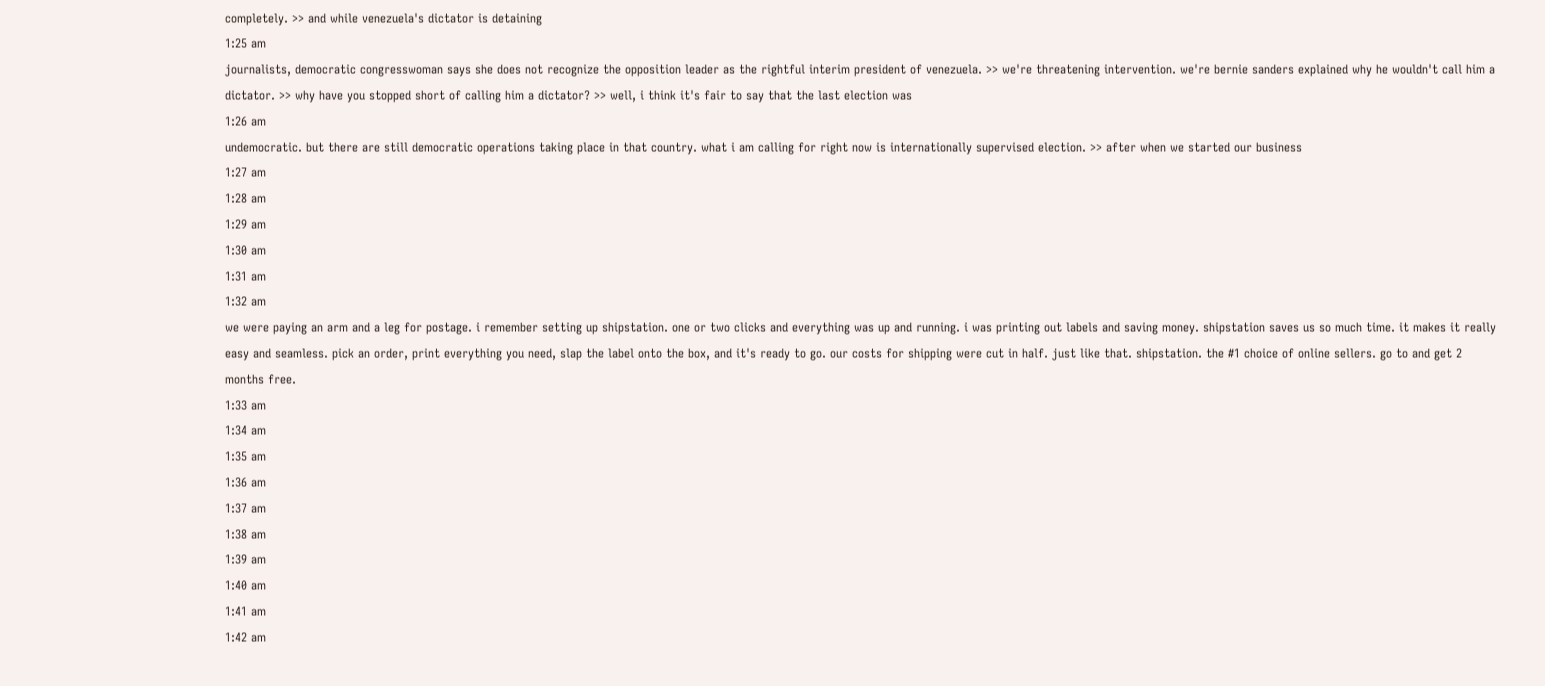completely. >> and while venezuela's dictator is detaining
1:25 am
journalists, democratic congresswoman says she does not recognize the opposition leader as the rightful interim president of venezuela. >> we're threatening intervention. we're bernie sanders explained why he wouldn't call him a dictator. >> why have you stopped short of calling him a dictator? >> well, i think it's fair to say that the last election was
1:26 am
undemocratic. but there are still democratic operations taking place in that country. what i am calling for right now is internationally supervised election. >> after when we started our business
1:27 am
1:28 am
1:29 am
1:30 am
1:31 am
1:32 am
we were paying an arm and a leg for postage. i remember setting up shipstation. one or two clicks and everything was up and running. i was printing out labels and saving money. shipstation saves us so much time. it makes it really easy and seamless. pick an order, print everything you need, slap the label onto the box, and it's ready to go. our costs for shipping were cut in half. just like that. shipstation. the #1 choice of online sellers. go to and get 2 months free.
1:33 am
1:34 am
1:35 am
1:36 am
1:37 am
1:38 am
1:39 am
1:40 am
1:41 am
1:42 am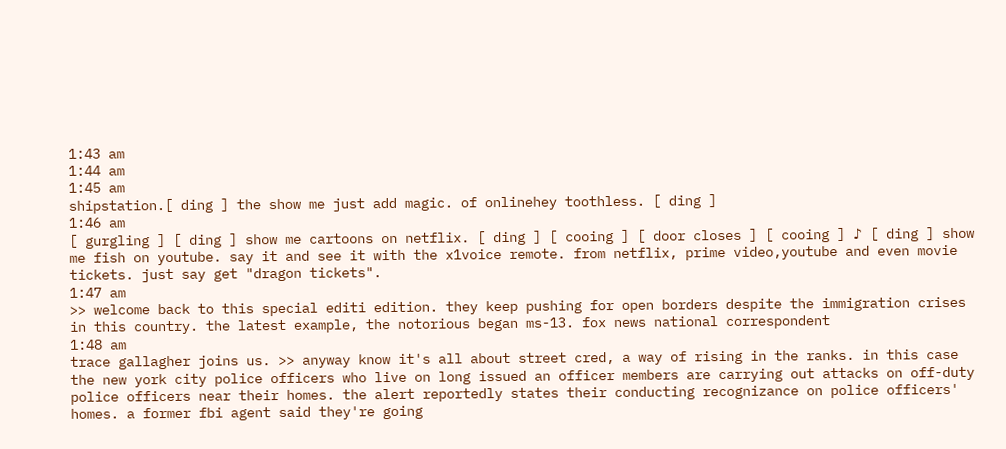1:43 am
1:44 am
1:45 am
shipstation.[ ding ] the show me just add magic. of onlinehey toothless. [ ding ]
1:46 am
[ gurgling ] [ ding ] show me cartoons on netflix. [ ding ] [ cooing ] [ door closes ] [ cooing ] ♪ [ ding ] show me fish on youtube. say it and see it with the x1voice remote. from netflix, prime video,youtube and even movie tickets. just say get "dragon tickets".
1:47 am
>> welcome back to this special editi edition. they keep pushing for open borders despite the immigration crises in this country. the latest example, the notorious began ms-13. fox news national correspondent
1:48 am
trace gallagher joins us. >> anyway know it's all about street cred, a way of rising in the ranks. in this case the new york city police officers who live on long issued an officer members are carrying out attacks on off-duty police officers near their homes. the alert reportedly states their conducting recognizance on police officers' homes. a former fbi agent said they're going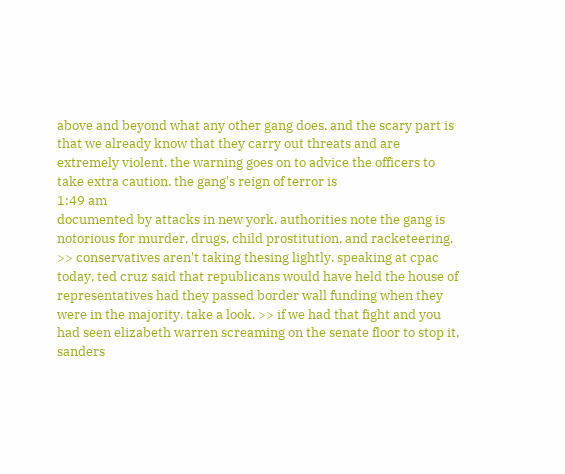above and beyond what any other gang does. and the scary part is that we already know that they carry out threats and are extremely violent. the warning goes on to advice the officers to take extra caution. the gang's reign of terror is
1:49 am
documented by attacks in new york. authorities note the gang is notorious for murder, drugs, child prostitution, and racketeering. >> conservatives aren't taking thesing lightly. speaking at cpac today, ted cruz said that republicans would have held the house of representatives had they passed border wall funding when they were in the majority. take a look. >> if we had that fight and you had seen elizabeth warren screaming on the senate floor to stop it, sanders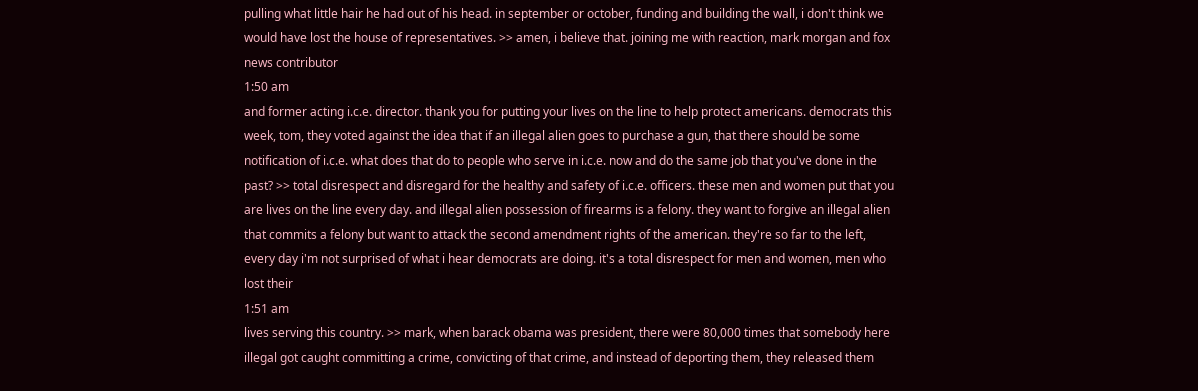pulling what little hair he had out of his head. in september or october, funding and building the wall, i don't think we would have lost the house of representatives. >> amen, i believe that. joining me with reaction, mark morgan and fox news contributor
1:50 am
and former acting i.c.e. director. thank you for putting your lives on the line to help protect americans. democrats this week, tom, they voted against the idea that if an illegal alien goes to purchase a gun, that there should be some notification of i.c.e. what does that do to people who serve in i.c.e. now and do the same job that you've done in the past? >> total disrespect and disregard for the healthy and safety of i.c.e. officers. these men and women put that you are lives on the line every day. and illegal alien possession of firearms is a felony. they want to forgive an illegal alien that commits a felony but want to attack the second amendment rights of the american. they're so far to the left, every day i'm not surprised of what i hear democrats are doing. it's a total disrespect for men and women, men who lost their
1:51 am
lives serving this country. >> mark, when barack obama was president, there were 80,000 times that somebody here illegal got caught committing a crime, convicting of that crime, and instead of deporting them, they released them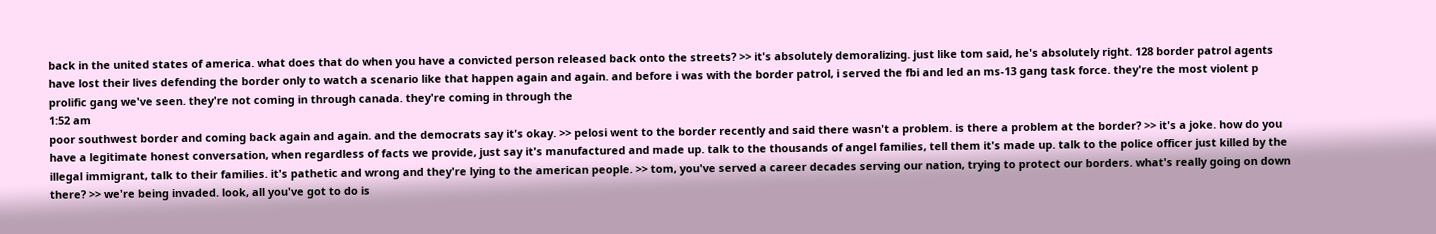back in the united states of america. what does that do when you have a convicted person released back onto the streets? >> it's absolutely demoralizing. just like tom said, he's absolutely right. 128 border patrol agents have lost their lives defending the border only to watch a scenario like that happen again and again. and before i was with the border patrol, i served the fbi and led an ms-13 gang task force. they're the most violent p prolific gang we've seen. they're not coming in through canada. they're coming in through the
1:52 am
poor southwest border and coming back again and again. and the democrats say it's okay. >> pelosi went to the border recently and said there wasn't a problem. is there a problem at the border? >> it's a joke. how do you have a legitimate honest conversation, when regardless of facts we provide, just say it's manufactured and made up. talk to the thousands of angel families, tell them it's made up. talk to the police officer just killed by the illegal immigrant, talk to their families. it's pathetic and wrong and they're lying to the american people. >> tom, you've served a career decades serving our nation, trying to protect our borders. what's really going on down there? >> we're being invaded. look, all you've got to do is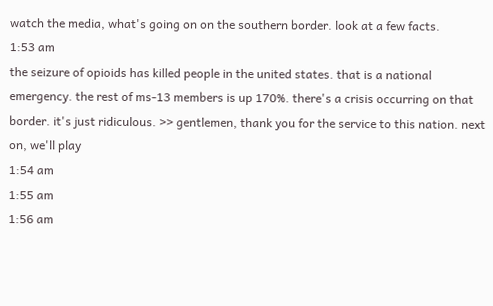watch the media, what's going on on the southern border. look at a few facts.
1:53 am
the seizure of opioids has killed people in the united states. that is a national emergency. the rest of ms-13 members is up 170%. there's a crisis occurring on that border. it's just ridiculous. >> gentlemen, thank you for the service to this nation. next on, we'll play
1:54 am
1:55 am
1:56 am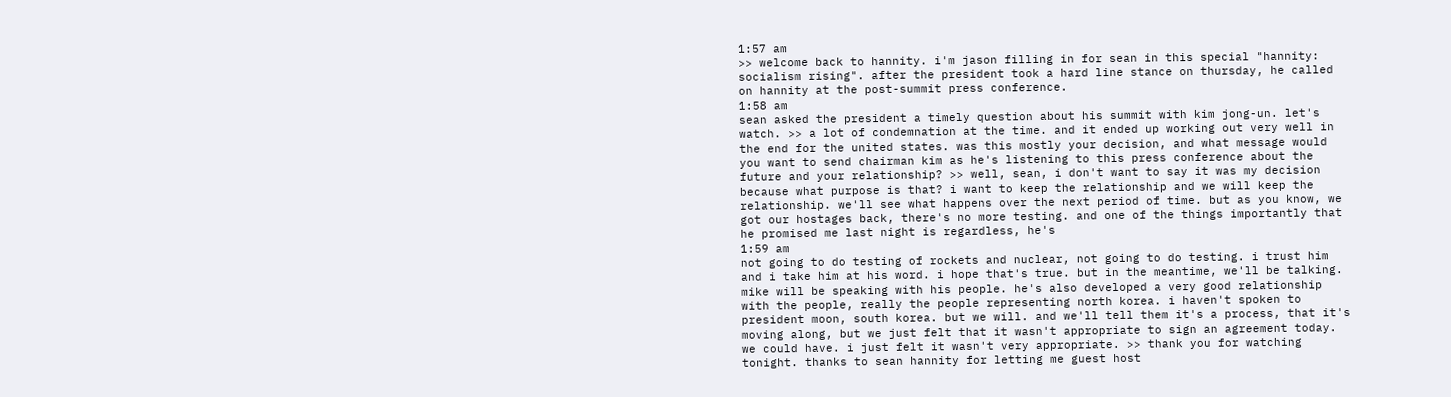1:57 am
>> welcome back to hannity. i'm jason filling in for sean in this special "hannity: socialism rising". after the president took a hard line stance on thursday, he called on hannity at the post-summit press conference.
1:58 am
sean asked the president a timely question about his summit with kim jong-un. let's watch. >> a lot of condemnation at the time. and it ended up working out very well in the end for the united states. was this mostly your decision, and what message would you want to send chairman kim as he's listening to this press conference about the future and your relationship? >> well, sean, i don't want to say it was my decision because what purpose is that? i want to keep the relationship and we will keep the relationship. we'll see what happens over the next period of time. but as you know, we got our hostages back, there's no more testing. and one of the things importantly that he promised me last night is regardless, he's
1:59 am
not going to do testing of rockets and nuclear, not going to do testing. i trust him and i take him at his word. i hope that's true. but in the meantime, we'll be talking. mike will be speaking with his people. he's also developed a very good relationship with the people, really the people representing north korea. i haven't spoken to president moon, south korea. but we will. and we'll tell them it's a process, that it's moving along, but we just felt that it wasn't appropriate to sign an agreement today. we could have. i just felt it wasn't very appropriate. >> thank you for watching tonight. thanks to sean hannity for letting me guest host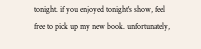tonight. if you enjoyed tonight's show, feel free to pick up my new book. unfortunately,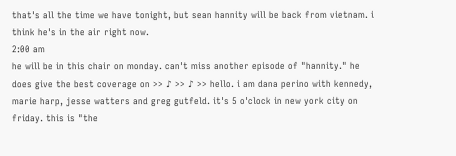that's all the time we have tonight, but sean hannity will be back from vietnam. i think he's in the air right now.
2:00 am
he will be in this chair on monday. can't miss another episode of "hannity." he does give the best coverage on >> ♪ >> ♪ >> hello. i am dana perino with kennedy, marie harp, jesse watters and greg gutfeld. it's 5 o'clock in new york city on friday. this is "the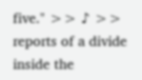five." >> ♪ >> reports of a divide inside the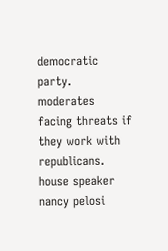democratic party. moderates facing threats if they work with republicans. house speaker nancy pelosi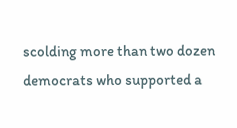scolding more than two dozen democrats who supported a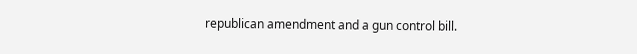republican amendment and a gun control bill.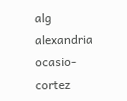alg alexandria ocasio-cortez